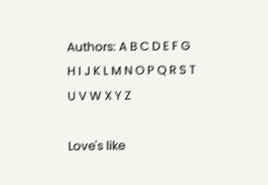Authors: A B C D E F G H I J K L M N O P Q R S T U V W X Y Z

Love's like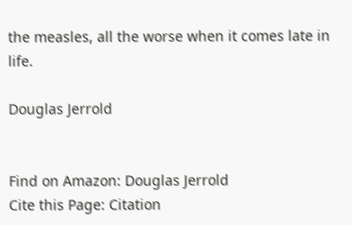the measles, all the worse when it comes late in life.

Douglas Jerrold


Find on Amazon: Douglas Jerrold
Cite this Page: Citation